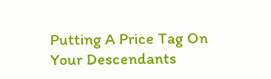Putting A Price Tag On Your Descendants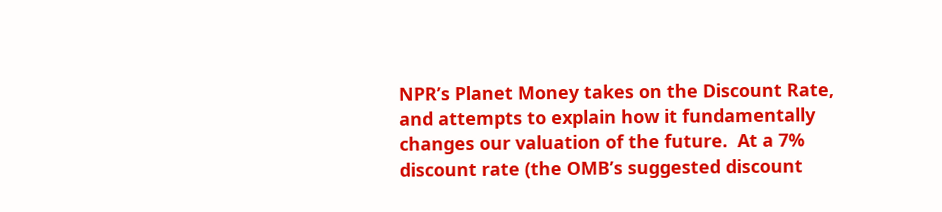NPR’s Planet Money takes on the Discount Rate, and attempts to explain how it fundamentally changes our valuation of the future.  At a 7% discount rate (the OMB’s suggested discount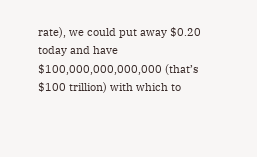rate), we could put away $0.20 today and have $100,000,000,000,000 (that’s $100 trillion) with which to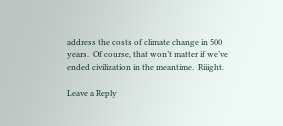address the costs of climate change in 500 years.  Of course, that won’t matter if we’ve ended civilization in the meantime.  Riiight.

Leave a Reply